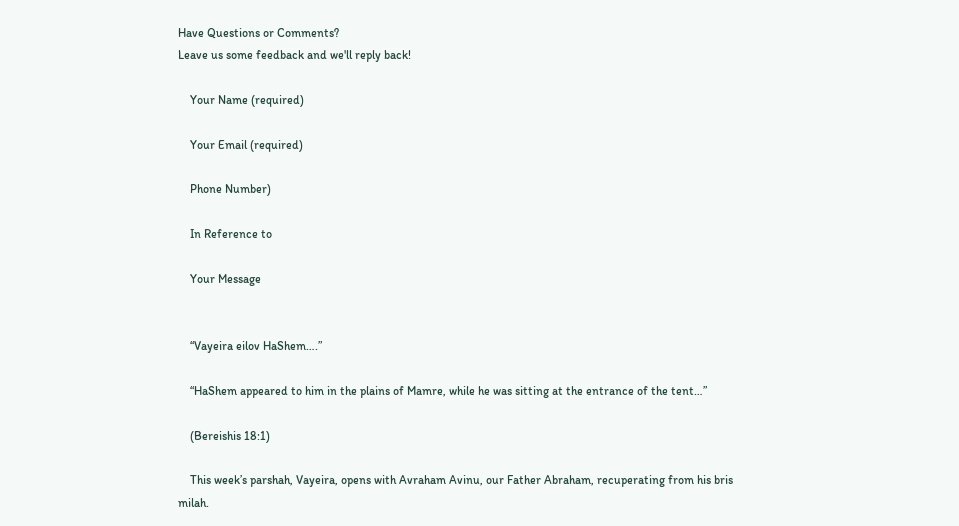Have Questions or Comments?
Leave us some feedback and we'll reply back!

    Your Name (required)

    Your Email (required)

    Phone Number)

    In Reference to

    Your Message


    “Vayeira eilov HaShem….”

    “HaShem appeared to him in the plains of Mamre, while he was sitting at the entrance of the tent…”

    (Bereishis 18:1)

    This week’s parshah, Vayeira, opens with Avraham Avinu, our Father Abraham, recuperating from his bris milah.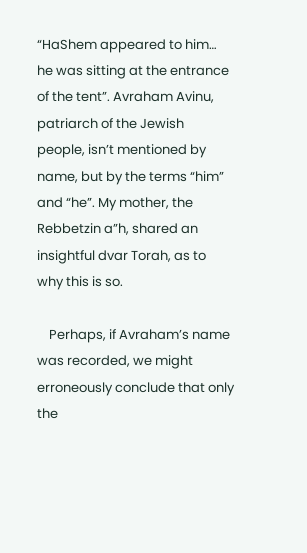“HaShem appeared to him… he was sitting at the entrance of the tent”. Avraham Avinu, patriarch of the Jewish people, isn’t mentioned by name, but by the terms “him” and “he”. My mother, the Rebbetzin a”h, shared an insightful dvar Torah, as to why this is so.

    Perhaps, if Avraham’s name was recorded, we might erroneously conclude that only the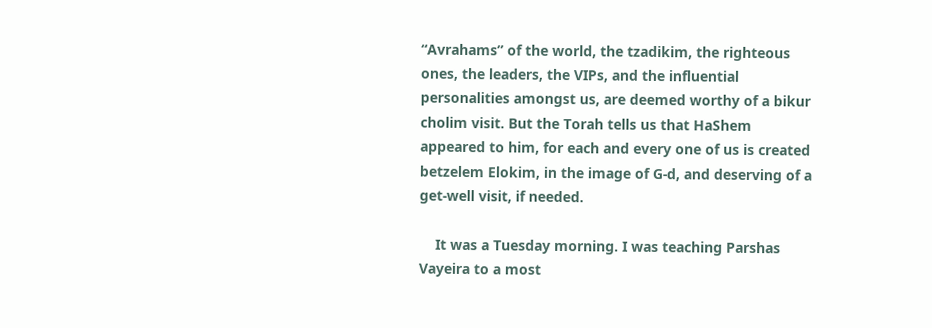“Avrahams” of the world, the tzadikim, the righteous ones, the leaders, the VIPs, and the influential personalities amongst us, are deemed worthy of a bikur cholim visit. But the Torah tells us that HaShem appeared to him, for each and every one of us is created betzelem Elokim, in the image of G-d, and deserving of a get-well visit, if needed.

    It was a Tuesday morning. I was teaching Parshas Vayeira to a most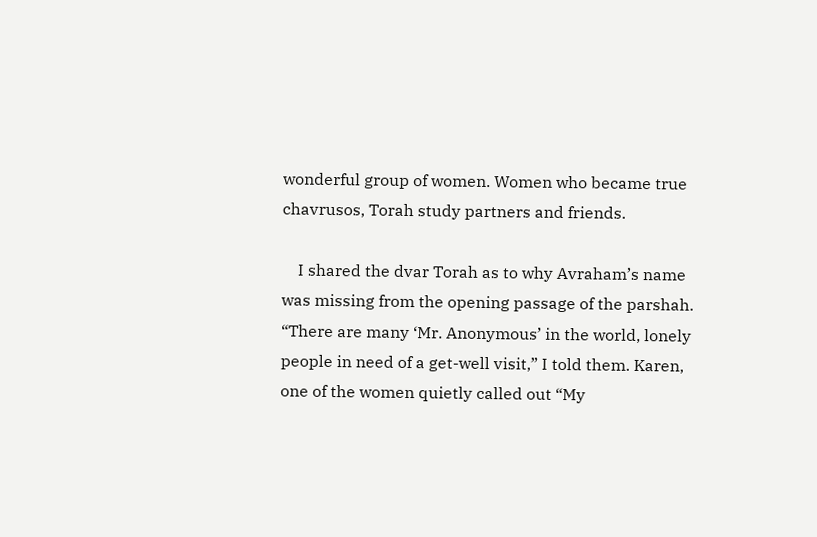wonderful group of women. Women who became true chavrusos, Torah study partners and friends.

    I shared the dvar Torah as to why Avraham’s name was missing from the opening passage of the parshah. “There are many ‘Mr. Anonymous’ in the world, lonely people in need of a get-well visit,” I told them. Karen, one of the women quietly called out “My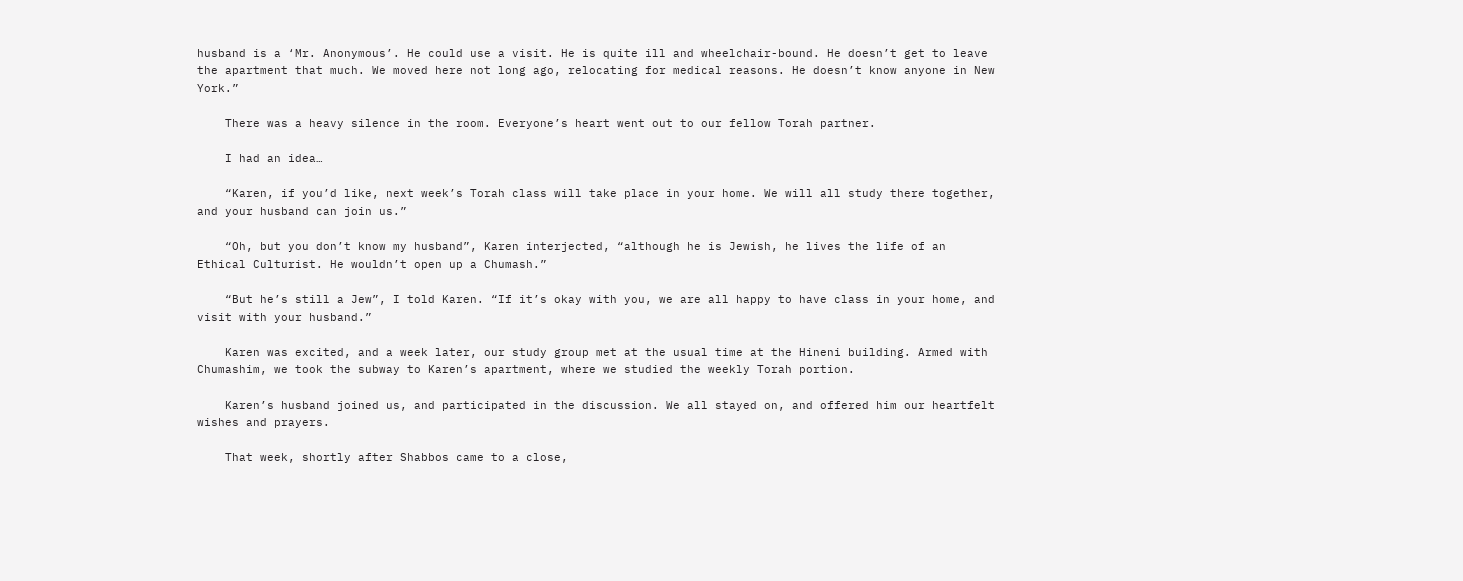husband is a ‘Mr. Anonymous’. He could use a visit. He is quite ill and wheelchair-bound. He doesn’t get to leave the apartment that much. We moved here not long ago, relocating for medical reasons. He doesn’t know anyone in New York.”

    There was a heavy silence in the room. Everyone’s heart went out to our fellow Torah partner.

    I had an idea…

    “Karen, if you’d like, next week’s Torah class will take place in your home. We will all study there together, and your husband can join us.”

    “Oh, but you don’t know my husband”, Karen interjected, “although he is Jewish, he lives the life of an Ethical Culturist. He wouldn’t open up a Chumash.”

    “But he’s still a Jew”, I told Karen. “If it’s okay with you, we are all happy to have class in your home, and visit with your husband.”

    Karen was excited, and a week later, our study group met at the usual time at the Hineni building. Armed with Chumashim, we took the subway to Karen’s apartment, where we studied the weekly Torah portion.

    Karen’s husband joined us, and participated in the discussion. We all stayed on, and offered him our heartfelt wishes and prayers.

    That week, shortly after Shabbos came to a close,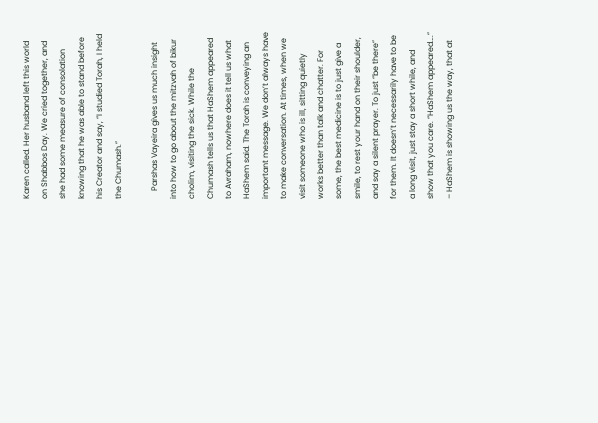Karen called. Her husband left this world on Shabbos Day. We cried together, and she had some measure of consolation knowing that he was able to stand before his Creator and say, “I studied Torah, I held the Chumash.”

    Parshas Vayeira gives us much insight into how to go about the mitzvah of bikur cholim, visiting the sick. While the Chumash tells us that HaShem appeared to Avraham, nowhere does it tell us what HaShem said. The Torah is conveying an important message. We don’t always have to make conversation. At times, when we visit someone who is ill, sitting quietly works better than talk and chatter. For some, the best medicine is to just give a smile, to rest your hand on their shoulder, and say a silent prayer. To just “be there” for them. It doesn’t necessarily have to be a long visit, just stay a short while, and show that you care. “HaShem appeared….” – HaShem is showing us the way, that at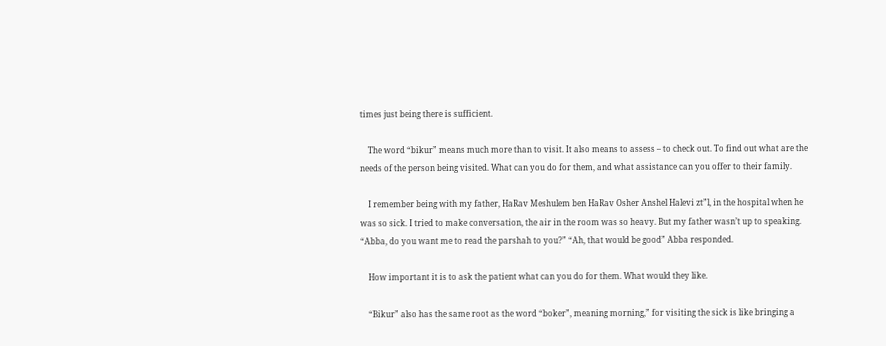times just being there is sufficient.

    The word “bikur” means much more than to visit. It also means to assess – to check out. To find out what are the needs of the person being visited. What can you do for them, and what assistance can you offer to their family.

    I remember being with my father, HaRav Meshulem ben HaRav Osher Anshel Halevi zt”l, in the hospital when he was so sick. I tried to make conversation, the air in the room was so heavy. But my father wasn’t up to speaking. “Abba, do you want me to read the parshah to you?” “Ah, that would be good” Abba responded.

    How important it is to ask the patient what can you do for them. What would they like.

    “Bikur” also has the same root as the word “boker”, meaning morning,” for visiting the sick is like bringing a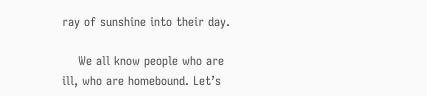ray of sunshine into their day.

    We all know people who are ill, who are homebound. Let’s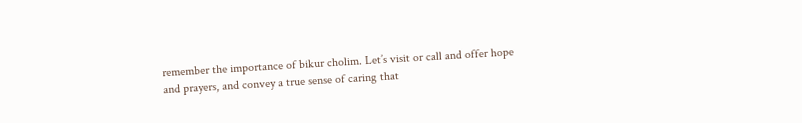remember the importance of bikur cholim. Let’s visit or call and offer hope and prayers, and convey a true sense of caring that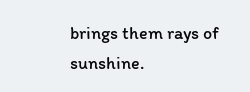brings them rays of sunshine.